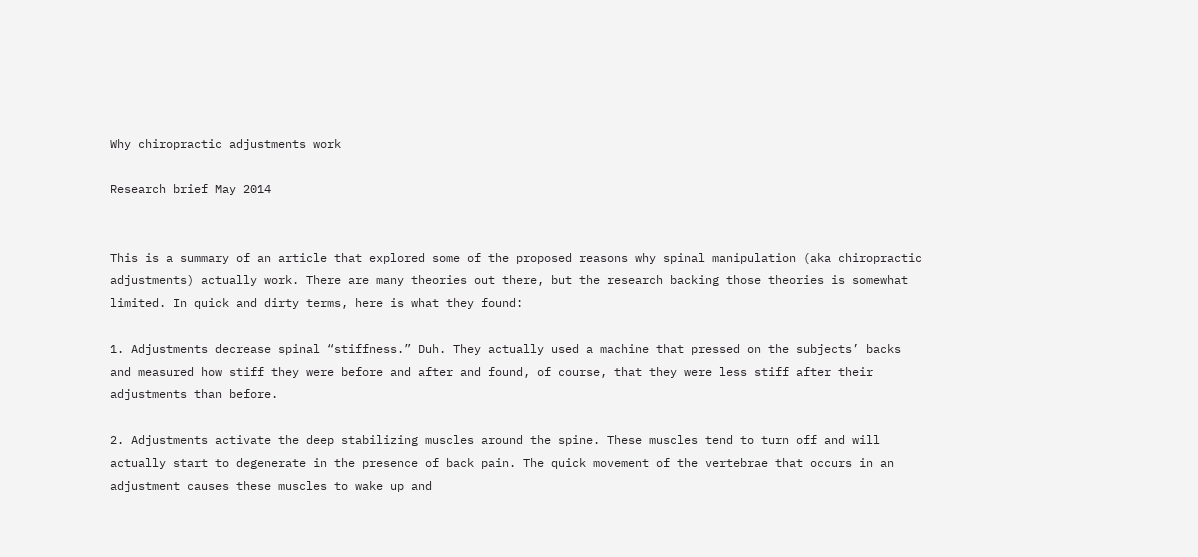Why chiropractic adjustments work

Research brief May 2014


This is a summary of an article that explored some of the proposed reasons why spinal manipulation (aka chiropractic adjustments) actually work. There are many theories out there, but the research backing those theories is somewhat limited. In quick and dirty terms, here is what they found:

1. Adjustments decrease spinal “stiffness.” Duh. They actually used a machine that pressed on the subjects’ backs and measured how stiff they were before and after and found, of course, that they were less stiff after their adjustments than before.

2. Adjustments activate the deep stabilizing muscles around the spine. These muscles tend to turn off and will actually start to degenerate in the presence of back pain. The quick movement of the vertebrae that occurs in an adjustment causes these muscles to wake up and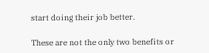start doing their job better.

These are not the only two benefits or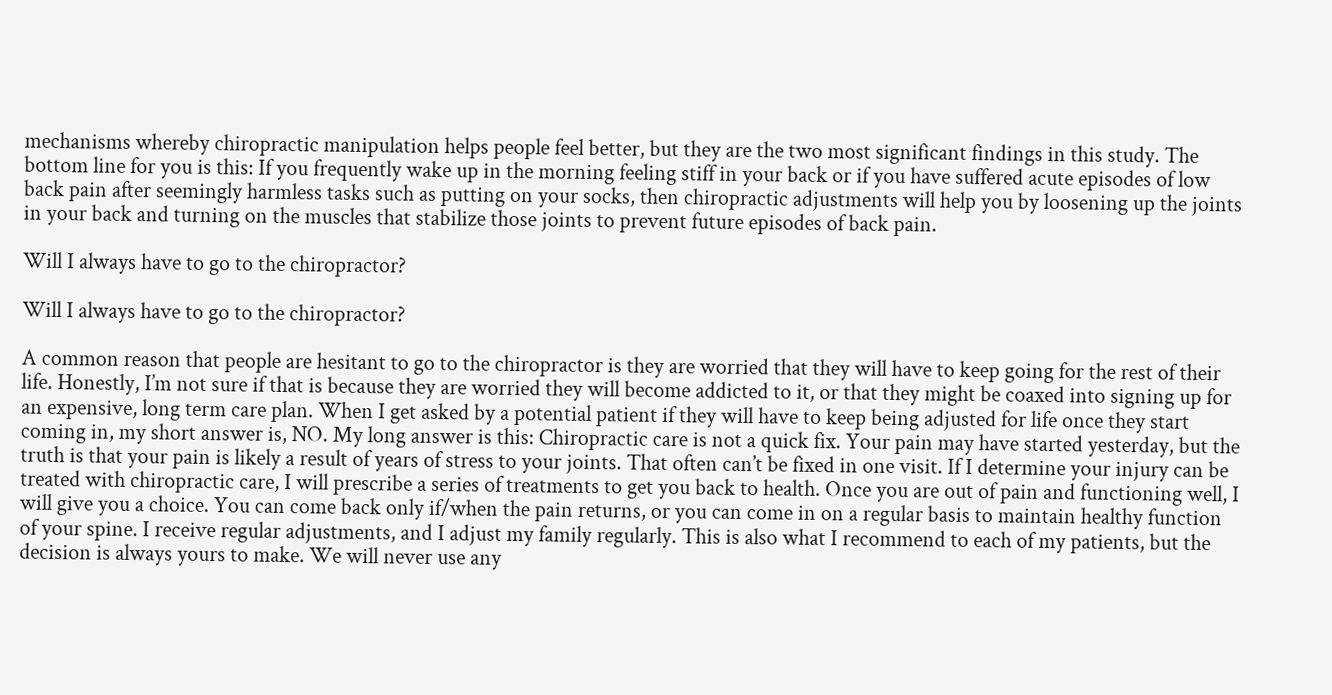mechanisms whereby chiropractic manipulation helps people feel better, but they are the two most significant findings in this study. The bottom line for you is this: If you frequently wake up in the morning feeling stiff in your back or if you have suffered acute episodes of low back pain after seemingly harmless tasks such as putting on your socks, then chiropractic adjustments will help you by loosening up the joints in your back and turning on the muscles that stabilize those joints to prevent future episodes of back pain.

Will I always have to go to the chiropractor?

Will I always have to go to the chiropractor?

A common reason that people are hesitant to go to the chiropractor is they are worried that they will have to keep going for the rest of their life. Honestly, I’m not sure if that is because they are worried they will become addicted to it, or that they might be coaxed into signing up for an expensive, long term care plan. When I get asked by a potential patient if they will have to keep being adjusted for life once they start coming in, my short answer is, NO. My long answer is this: Chiropractic care is not a quick fix. Your pain may have started yesterday, but the truth is that your pain is likely a result of years of stress to your joints. That often can’t be fixed in one visit. If I determine your injury can be treated with chiropractic care, I will prescribe a series of treatments to get you back to health. Once you are out of pain and functioning well, I will give you a choice. You can come back only if/when the pain returns, or you can come in on a regular basis to maintain healthy function of your spine. I receive regular adjustments, and I adjust my family regularly. This is also what I recommend to each of my patients, but the decision is always yours to make. We will never use any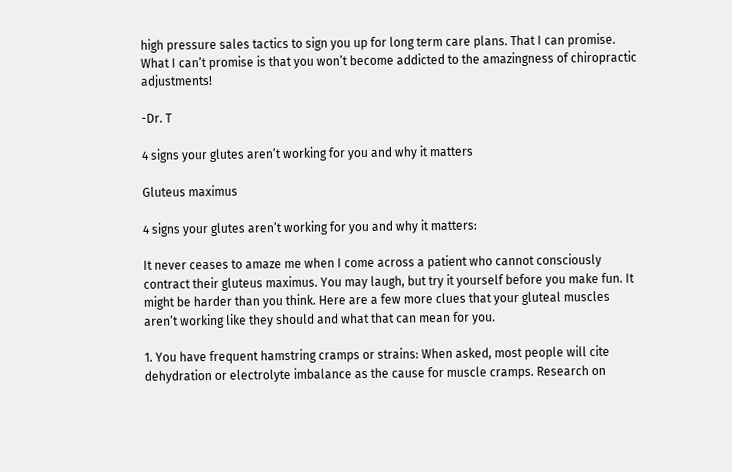high pressure sales tactics to sign you up for long term care plans. That I can promise. What I can’t promise is that you won’t become addicted to the amazingness of chiropractic adjustments!

-Dr. T

4 signs your glutes aren’t working for you and why it matters

Gluteus maximus

4 signs your glutes aren’t working for you and why it matters:

It never ceases to amaze me when I come across a patient who cannot consciously contract their gluteus maximus. You may laugh, but try it yourself before you make fun. It might be harder than you think. Here are a few more clues that your gluteal muscles aren’t working like they should and what that can mean for you.

1. You have frequent hamstring cramps or strains: When asked, most people will cite dehydration or electrolyte imbalance as the cause for muscle cramps. Research on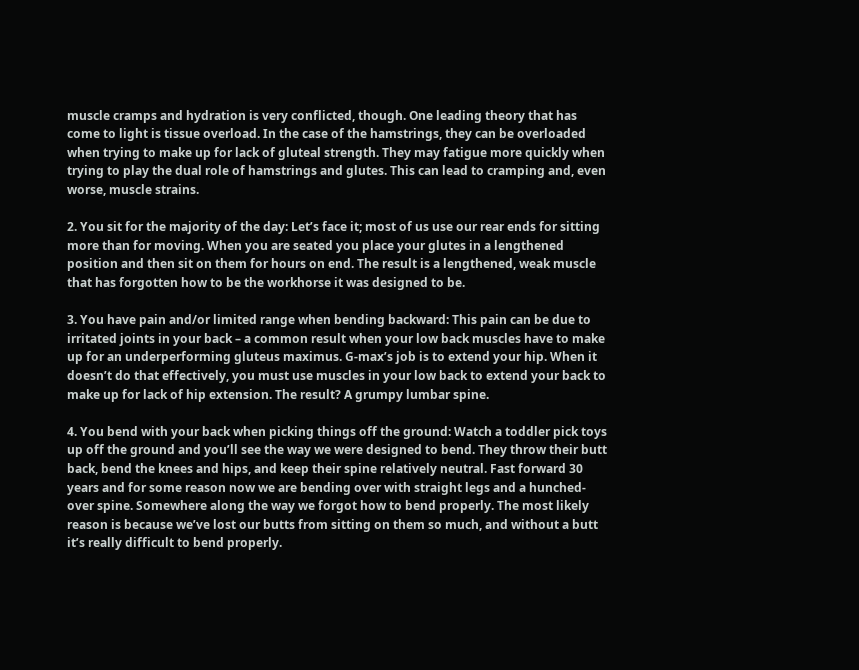muscle cramps and hydration is very conflicted, though. One leading theory that has come to light is tissue overload. In the case of the hamstrings, they can be overloaded when trying to make up for lack of gluteal strength. They may fatigue more quickly when trying to play the dual role of hamstrings and glutes. This can lead to cramping and, even worse, muscle strains.

2. You sit for the majority of the day: Let’s face it; most of us use our rear ends for sitting more than for moving. When you are seated you place your glutes in a lengthened position and then sit on them for hours on end. The result is a lengthened, weak muscle that has forgotten how to be the workhorse it was designed to be.

3. You have pain and/or limited range when bending backward: This pain can be due to irritated joints in your back – a common result when your low back muscles have to make up for an underperforming gluteus maximus. G-max’s job is to extend your hip. When it doesn’t do that effectively, you must use muscles in your low back to extend your back to make up for lack of hip extension. The result? A grumpy lumbar spine.

4. You bend with your back when picking things off the ground: Watch a toddler pick toys up off the ground and you’ll see the way we were designed to bend. They throw their butt back, bend the knees and hips, and keep their spine relatively neutral. Fast forward 30 years and for some reason now we are bending over with straight legs and a hunched-over spine. Somewhere along the way we forgot how to bend properly. The most likely reason is because we’ve lost our butts from sitting on them so much, and without a butt it’s really difficult to bend properly.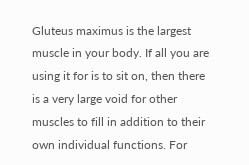Gluteus maximus is the largest muscle in your body. If all you are using it for is to sit on, then there is a very large void for other muscles to fill in addition to their own individual functions. For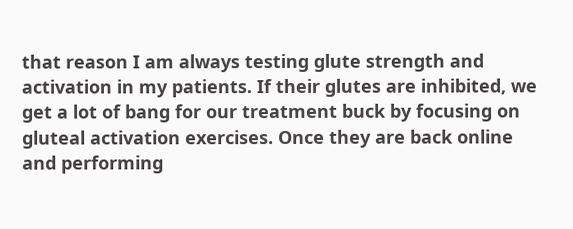that reason I am always testing glute strength and activation in my patients. If their glutes are inhibited, we get a lot of bang for our treatment buck by focusing on gluteal activation exercises. Once they are back online and performing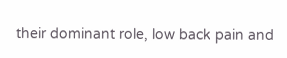their dominant role, low back pain and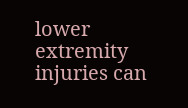lower extremity injuries can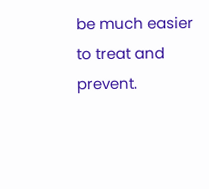be much easier to treat and prevent.